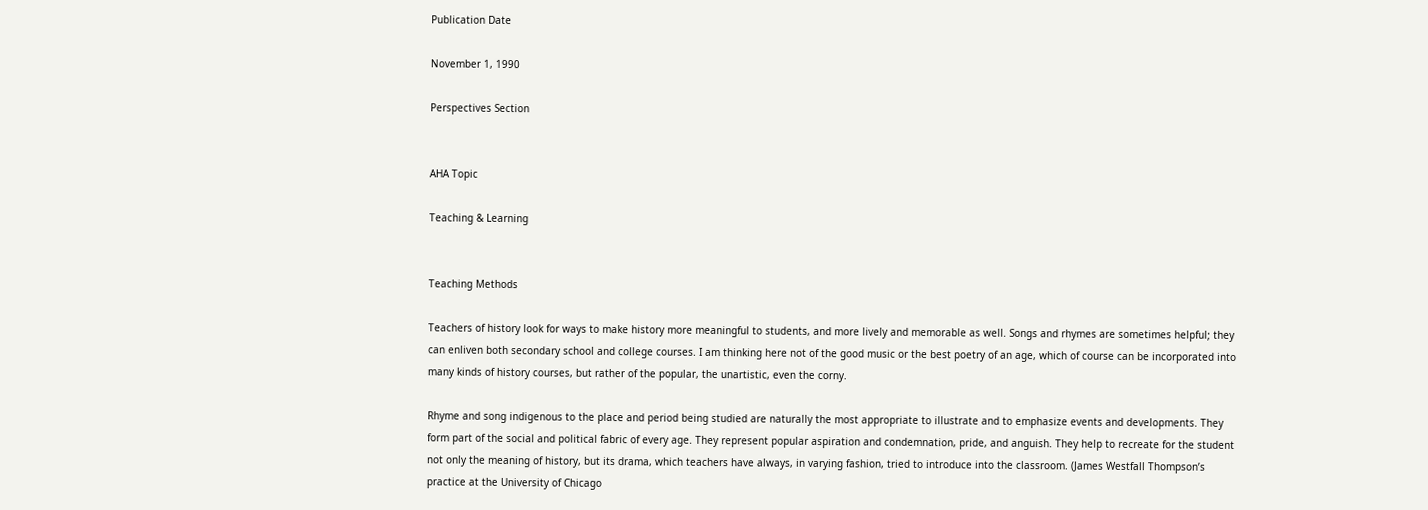Publication Date

November 1, 1990

Perspectives Section


AHA Topic

Teaching & Learning


Teaching Methods

Teachers of history look for ways to make history more meaningful to students, and more lively and memorable as well. Songs and rhymes are sometimes helpful; they can enliven both secondary school and college courses. I am thinking here not of the good music or the best poetry of an age, which of course can be incorporated into many kinds of history courses, but rather of the popular, the unartistic, even the corny.

Rhyme and song indigenous to the place and period being studied are naturally the most appropriate to illustrate and to emphasize events and developments. They form part of the social and political fabric of every age. They represent popular aspiration and condemnation, pride, and anguish. They help to recreate for the student not only the meaning of history, but its drama, which teachers have always, in varying fashion, tried to introduce into the classroom. (James Westfall Thompson’s practice at the University of Chicago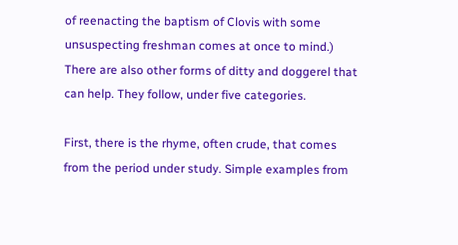of reenacting the baptism of Clovis with some unsuspecting freshman comes at once to mind.) There are also other forms of ditty and doggerel that can help. They follow, under five categories.

First, there is the rhyme, often crude, that comes from the period under study. Simple examples from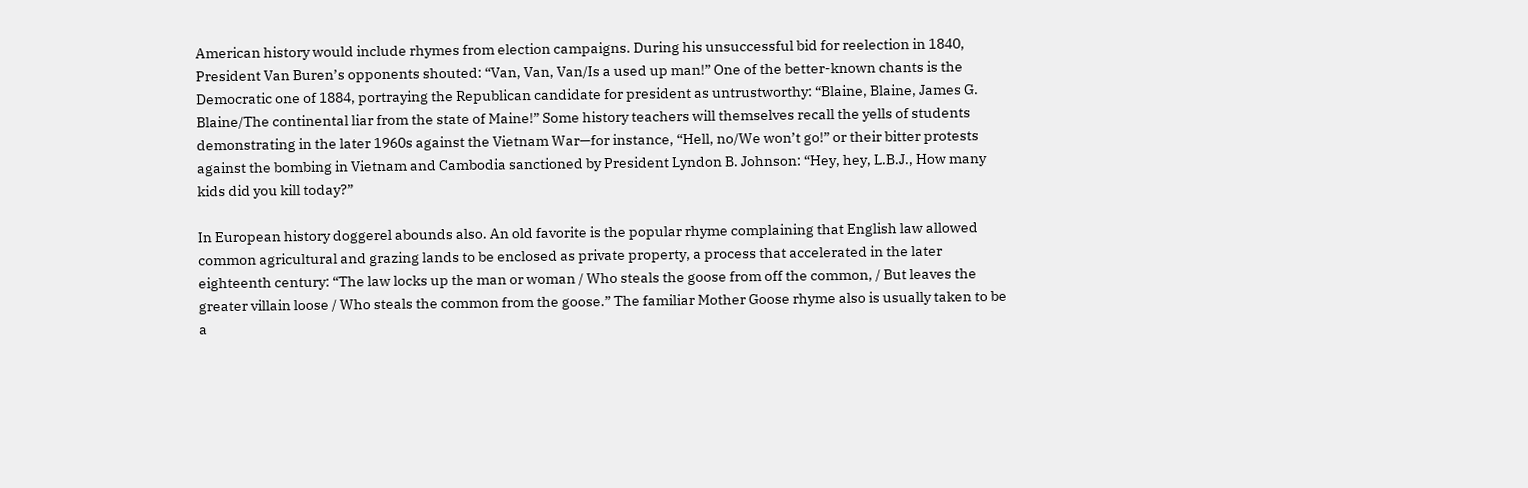American history would include rhymes from election campaigns. During his unsuccessful bid for reelection in 1840, President Van Buren’s opponents shouted: “Van, Van, Van/Is a used up man!” One of the better-known chants is the Democratic one of 1884, portraying the Republican candidate for president as untrustworthy: “Blaine, Blaine, James G. Blaine/The continental liar from the state of Maine!” Some history teachers will themselves recall the yells of students demonstrating in the later 1960s against the Vietnam War—for instance, “Hell, no/We won’t go!” or their bitter protests against the bombing in Vietnam and Cambodia sanctioned by President Lyndon B. Johnson: “Hey, hey, L.B.J., How many kids did you kill today?”

In European history doggerel abounds also. An old favorite is the popular rhyme complaining that English law allowed common agricultural and grazing lands to be enclosed as private property, a process that accelerated in the later eighteenth century: “The law locks up the man or woman / Who steals the goose from off the common, / But leaves the greater villain loose / Who steals the common from the goose.” The familiar Mother Goose rhyme also is usually taken to be a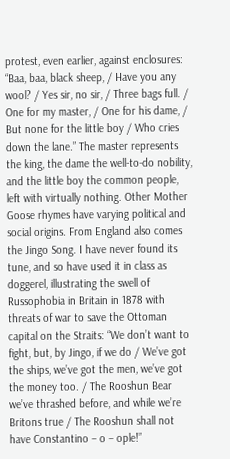protest, even earlier, against enclosures: “Baa, baa, black sheep, / Have you any wool? / Yes sir, no sir, / Three bags full. / One for my master, / One for his dame, / But none for the little boy / Who cries down the lane.” The master represents the king, the dame the well-to-do nobility, and the little boy the common people, left with virtually nothing. Other Mother Goose rhymes have varying political and social origins. From England also comes the Jingo Song. I have never found its tune, and so have used it in class as doggerel, illustrating the swell of Russophobia in Britain in 1878 with threats of war to save the Ottoman capital on the Straits: “We don’t want to fight, but, by Jingo, if we do / We’ve got the ships, we’ve got the men, we’ve got the money too. / The Rooshun Bear we’ve thrashed before, and while we’re Britons true / The Rooshun shall not have Constantino – o – ople!”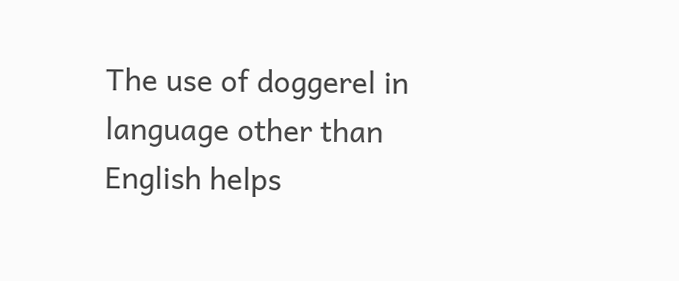The use of doggerel in language other than English helps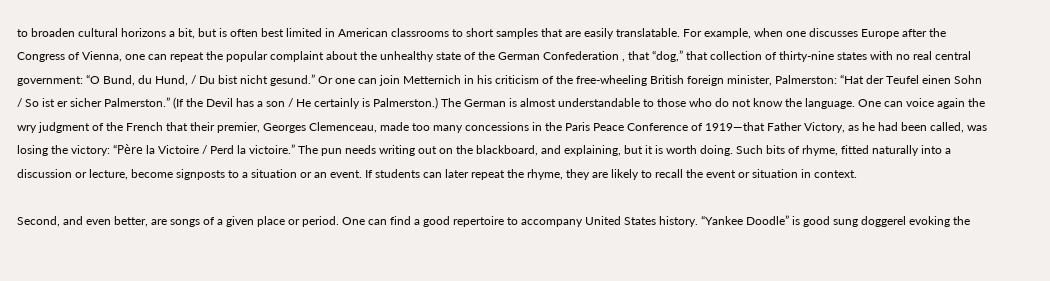to broaden cultural horizons a bit, but is often best limited in American classrooms to short samples that are easily translatable. For example, when one discusses Europe after the Congress of Vienna, one can repeat the popular complaint about the unhealthy state of the German Confederation , that “dog,” that collection of thirty-nine states with no real central government: “O Bund, du Hund, / Du bist nicht gesund.” Or one can join Metternich in his criticism of the free-wheeling British foreign minister, Palmerston: “Hat der Teufel einen Sohn / So ist er sicher Palmerston.” (If the Devil has a son / He certainly is Palmerston.) The German is almost understandable to those who do not know the language. One can voice again the wry judgment of the French that their premier, Georges Clemenceau, made too many concessions in the Paris Peace Conference of 1919—that Father Victory, as he had been called, was losing the victory: “Père la Victoire / Perd la victoire.” The pun needs writing out on the blackboard, and explaining, but it is worth doing. Such bits of rhyme, fitted naturally into a discussion or lecture, become signposts to a situation or an event. If students can later repeat the rhyme, they are likely to recall the event or situation in context.

Second, and even better, are songs of a given place or period. One can find a good repertoire to accompany United States history. “Yankee Doodle” is good sung doggerel evoking the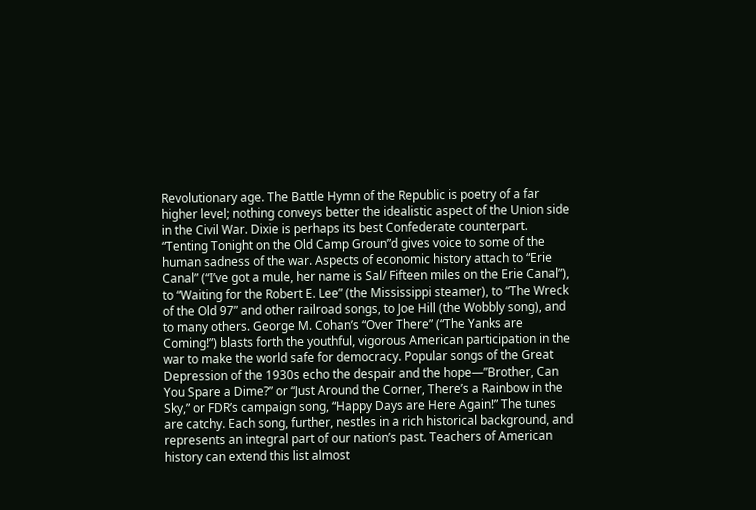Revolutionary age. The Battle Hymn of the Republic is poetry of a far higher level; nothing conveys better the idealistic aspect of the Union side in the Civil War. Dixie is perhaps its best Confederate counterpart. “Tenting Tonight on the Old Camp Groun”d gives voice to some of the human sadness of the war. Aspects of economic history attach to “Erie Canal” (“I’ve got a mule, her name is Sal/ Fifteen miles on the Erie Canal”), to “Waiting for the Robert E. Lee” (the Mississippi steamer), to “The Wreck of the Old 97” and other railroad songs, to Joe Hill (the Wobbly song), and to many others. George M. Cohan’s “Over There” (“The Yanks are Coming!”) blasts forth the youthful, vigorous American participation in the war to make the world safe for democracy. Popular songs of the Great Depression of the 1930s echo the despair and the hope—”Brother, Can You Spare a Dime?” or “Just Around the Corner, There’s a Rainbow in the Sky,” or FDR’s campaign song, “Happy Days are Here Again!” The tunes are catchy. Each song, further, nestles in a rich historical background, and represents an integral part of our nation’s past. Teachers of American history can extend this list almost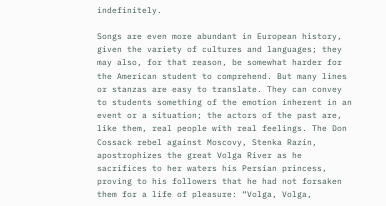indefinitely.

Songs are even more abundant in European history, given the variety of cultures and languages; they may also, for that reason, be somewhat harder for the American student to comprehend. But many lines or stanzas are easy to translate. They can convey to students something of the emotion inherent in an event or a situation; the actors of the past are, like them, real people with real feelings. The Don Cossack rebel against Moscovy, Stenka Razin, apostrophizes the great Volga River as he sacrifices to her waters his Persian princess, proving to his followers that he had not forsaken them for a life of pleasure: “Volga, Volga,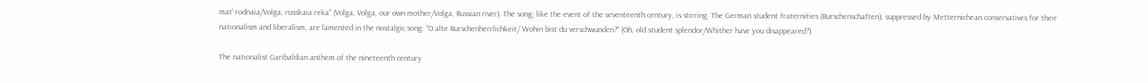mat’ rodnaia/Volga, russkaia reka” (Volga, Volga, our own mother/Volga, Russian river). The song, like the event of the seventeenth century, is stirring. The German student fraternities (Burschenschaften), suppressed by Metternichean conservatives for their nationalism and liberalism, are lamented in the nostalgic song: “O alte Burschenherrlichkeit/ Wohin bist du verschwunden?” (Oh, old student splendor/Whither have you disappeared?).

The nationalist Garibaldian anthem of the nineteenth century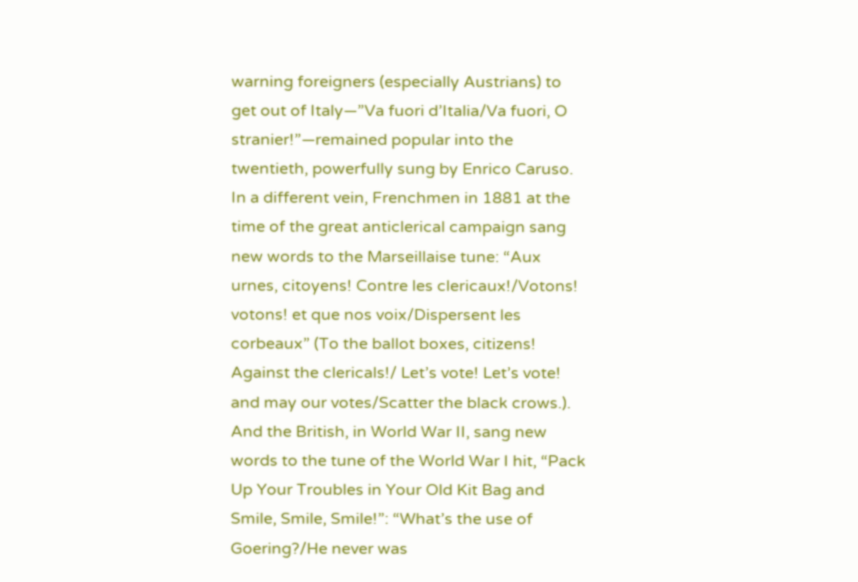warning foreigners (especially Austrians) to get out of Italy—”Va fuori d’Italia/Va fuori, O stranier!”—remained popular into the twentieth, powerfully sung by Enrico Caruso. In a different vein, Frenchmen in 1881 at the time of the great anticlerical campaign sang new words to the Marseillaise tune: “Aux urnes, citoyens! Contre les clericaux!/Votons! votons! et que nos voix/Dispersent les corbeaux” (To the ballot boxes, citizens! Against the clericals!/ Let’s vote! Let’s vote! and may our votes/Scatter the black crows.). And the British, in World War II, sang new words to the tune of the World War I hit, “Pack Up Your Troubles in Your Old Kit Bag and Smile, Smile, Smile!”: “What’s the use of Goering?/He never was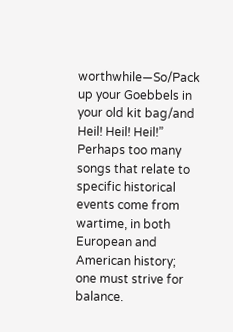worthwhile—So/Pack up your Goebbels in your old kit bag/and Heil! Heil! Heil!” Perhaps too many songs that relate to specific historical events come from wartime, in both European and American history; one must strive for balance.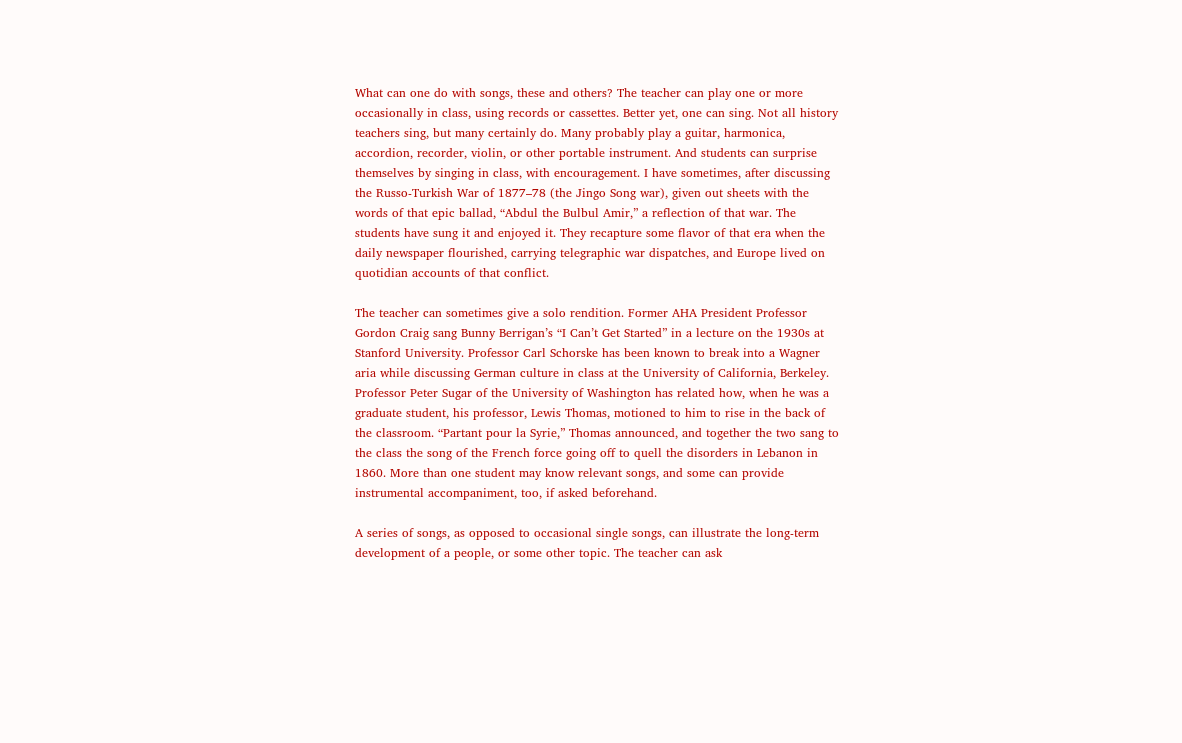What can one do with songs, these and others? The teacher can play one or more occasionally in class, using records or cassettes. Better yet, one can sing. Not all history teachers sing, but many certainly do. Many probably play a guitar, harmonica, accordion, recorder, violin, or other portable instrument. And students can surprise themselves by singing in class, with encouragement. I have sometimes, after discussing the Russo-Turkish War of 1877–78 (the Jingo Song war), given out sheets with the words of that epic ballad, “Abdul the Bulbul Amir,” a reflection of that war. The students have sung it and enjoyed it. They recapture some flavor of that era when the daily newspaper flourished, carrying telegraphic war dispatches, and Europe lived on quotidian accounts of that conflict.

The teacher can sometimes give a solo rendition. Former AHA President Professor Gordon Craig sang Bunny Berrigan’s “I Can’t Get Started” in a lecture on the 1930s at Stanford University. Professor Carl Schorske has been known to break into a Wagner aria while discussing German culture in class at the University of California, Berkeley. Professor Peter Sugar of the University of Washington has related how, when he was a graduate student, his professor, Lewis Thomas, motioned to him to rise in the back of the classroom. “Partant pour la Syrie,” Thomas announced, and together the two sang to the class the song of the French force going off to quell the disorders in Lebanon in 1860. More than one student may know relevant songs, and some can provide instrumental accompaniment, too, if asked beforehand.

A series of songs, as opposed to occasional single songs, can illustrate the long-term development of a people, or some other topic. The teacher can ask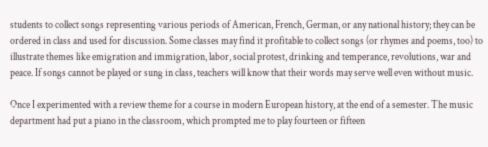students to collect songs representing various periods of American, French, German, or any national history; they can be ordered in class and used for discussion. Some classes may find it profitable to collect songs (or rhymes and poems, too) to illustrate themes like emigration and immigration, labor, social protest, drinking and temperance, revolutions, war and peace. If songs cannot be played or sung in class, teachers will know that their words may serve well even without music.

Once I experimented with a review theme for a course in modern European history, at the end of a semester. The music department had put a piano in the classroom, which prompted me to play fourteen or fifteen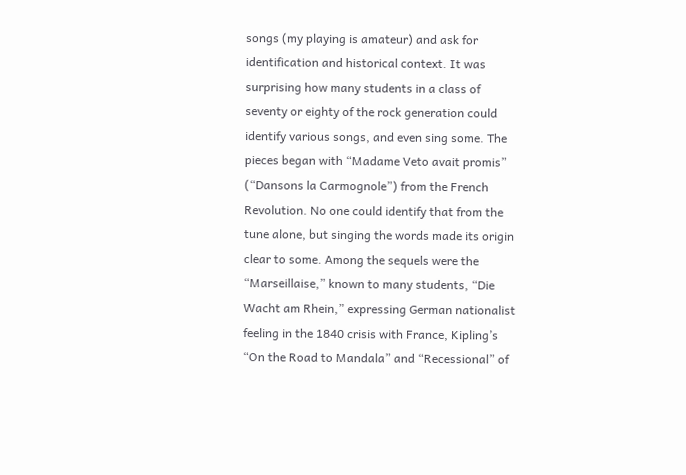songs (my playing is amateur) and ask for identification and historical context. It was surprising how many students in a class of seventy or eighty of the rock generation could identify various songs, and even sing some. The pieces began with “Madame Veto avait promis” (“Dansons la Carmognole”) from the French Revolution. No one could identify that from the tune alone, but singing the words made its origin clear to some. Among the sequels were the “Marseillaise,” known to many students, “Die Wacht am Rhein,” expressing German nationalist feeling in the 1840 crisis with France, Kipling’s “On the Road to Mandala” and “Recessional” of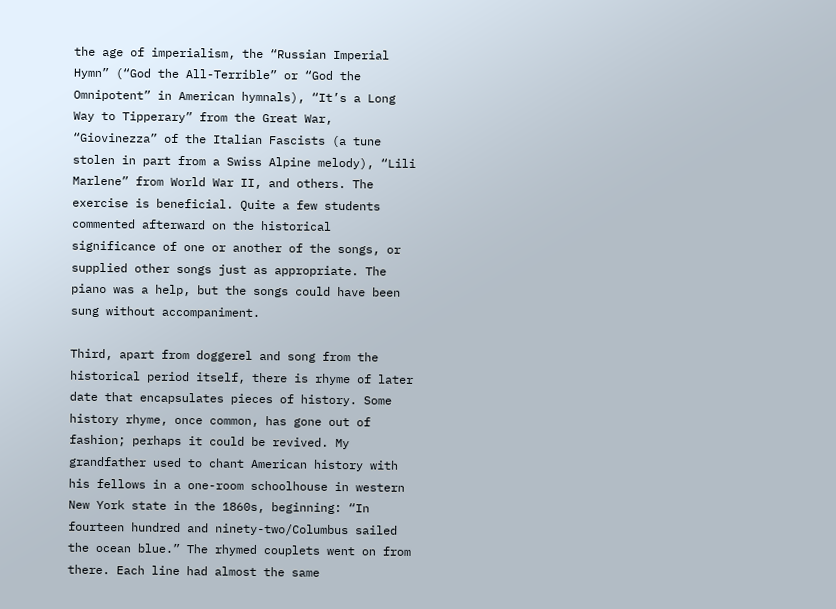the age of imperialism, the “Russian Imperial Hymn” (“God the All-Terrible” or “God the Omnipotent” in American hymnals), “It’s a Long Way to Tipperary” from the Great War, “Giovinezza” of the Italian Fascists (a tune stolen in part from a Swiss Alpine melody), “Lili Marlene” from World War II, and others. The exercise is beneficial. Quite a few students commented afterward on the historical significance of one or another of the songs, or supplied other songs just as appropriate. The piano was a help, but the songs could have been sung without accompaniment.

Third, apart from doggerel and song from the historical period itself, there is rhyme of later date that encapsulates pieces of history. Some history rhyme, once common, has gone out of fashion; perhaps it could be revived. My grandfather used to chant American history with his fellows in a one-room schoolhouse in western New York state in the 1860s, beginning: “In fourteen hundred and ninety-two/Columbus sailed the ocean blue.” The rhymed couplets went on from there. Each line had almost the same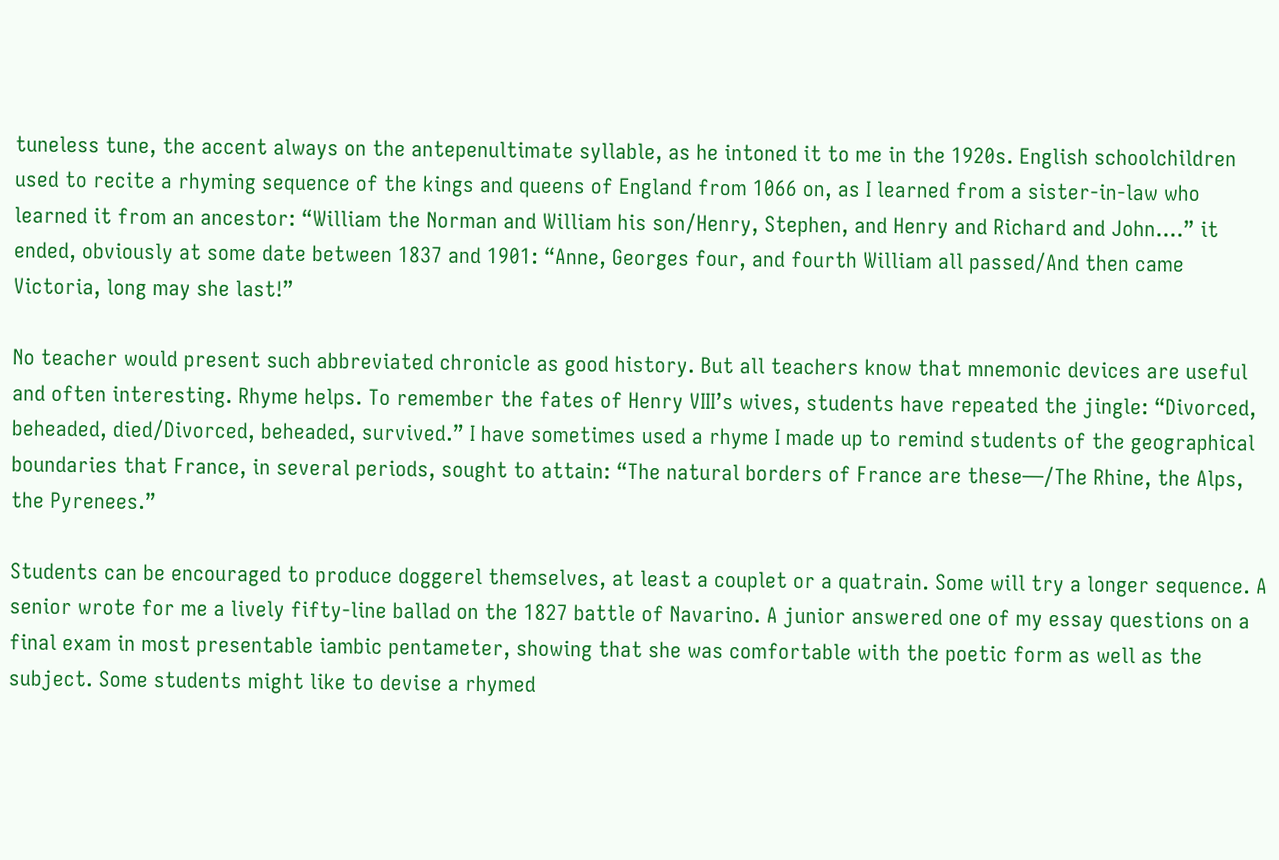tuneless tune, the accent always on the antepenultimate syllable, as he intoned it to me in the 1920s. English schoolchildren used to recite a rhyming sequence of the kings and queens of England from 1066 on, as I learned from a sister-in-law who learned it from an ancestor: “William the Norman and William his son/Henry, Stephen, and Henry and Richard and John….” it ended, obviously at some date between 1837 and 1901: “Anne, Georges four, and fourth William all passed/And then came Victoria, long may she last!”

No teacher would present such abbreviated chronicle as good history. But all teachers know that mnemonic devices are useful and often interesting. Rhyme helps. To remember the fates of Henry VIII’s wives, students have repeated the jingle: “Divorced, beheaded, died/Divorced, beheaded, survived.” I have sometimes used a rhyme I made up to remind students of the geographical boundaries that France, in several periods, sought to attain: “The natural borders of France are these—/The Rhine, the Alps, the Pyrenees.”

Students can be encouraged to produce doggerel themselves, at least a couplet or a quatrain. Some will try a longer sequence. A senior wrote for me a lively fifty-line ballad on the 1827 battle of Navarino. A junior answered one of my essay questions on a final exam in most presentable iambic pentameter, showing that she was comfortable with the poetic form as well as the subject. Some students might like to devise a rhymed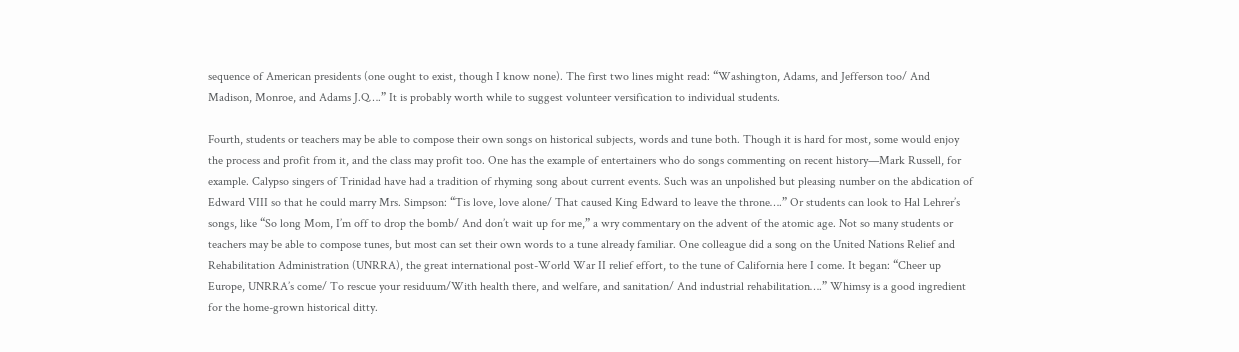sequence of American presidents (one ought to exist, though I know none). The first two lines might read: “Washington, Adams, and Jefferson too/ And Madison, Monroe, and Adams J.Q….” It is probably worth while to suggest volunteer versification to individual students.

Fourth, students or teachers may be able to compose their own songs on historical subjects, words and tune both. Though it is hard for most, some would enjoy the process and profit from it, and the class may profit too. One has the example of entertainers who do songs commenting on recent history—Mark Russell, for example. Calypso singers of Trinidad have had a tradition of rhyming song about current events. Such was an unpolished but pleasing number on the abdication of Edward VIII so that he could marry Mrs. Simpson: “Tis love, love alone/ That caused King Edward to leave the throne….” Or students can look to Hal Lehrer’s songs, like “So long Mom, I’m off to drop the bomb/ And don’t wait up for me,” a wry commentary on the advent of the atomic age. Not so many students or teachers may be able to compose tunes, but most can set their own words to a tune already familiar. One colleague did a song on the United Nations Relief and Rehabilitation Administration (UNRRA), the great international post-World War II relief effort, to the tune of California here I come. It began: “Cheer up Europe, UNRRA’s come/ To rescue your residuum/With health there, and welfare, and sanitation/ And industrial rehabilitation….” Whimsy is a good ingredient for the home-grown historical ditty.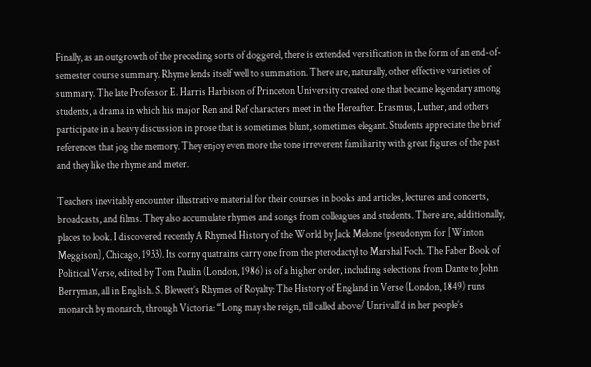Finally, as an outgrowth of the preceding sorts of doggerel, there is extended versification in the form of an end-of-semester course summary. Rhyme lends itself well to summation. There are, naturally, other effective varieties of summary. The late Professor E. Harris Harbison of Princeton University created one that became legendary among students, a drama in which his major Ren and Ref characters meet in the Hereafter. Erasmus, Luther, and others participate in a heavy discussion in prose that is sometimes blunt, sometimes elegant. Students appreciate the brief references that jog the memory. They enjoy even more the tone irreverent familiarity with great figures of the past and they like the rhyme and meter.

Teachers inevitably encounter illustrative material for their courses in books and articles, lectures and concerts, broadcasts, and films. They also accumulate rhymes and songs from colleagues and students. There are, additionally, places to look. I discovered recently A Rhymed History of the World by Jack Melone (pseudonym for [Winton Meggison], Chicago, 1933). Its corny quatrains carry one from the pterodactyl to Marshal Foch. The Faber Book of Political Verse, edited by Tom Paulin (London, 1986) is of a higher order, including selections from Dante to John Berryman, all in English. S. Blewett’s Rhymes of Royalty: The History of England in Verse (London, 1849) runs monarch by monarch, through Victoria: “Long may she reign, till called above/ Unrivall’d in her people’s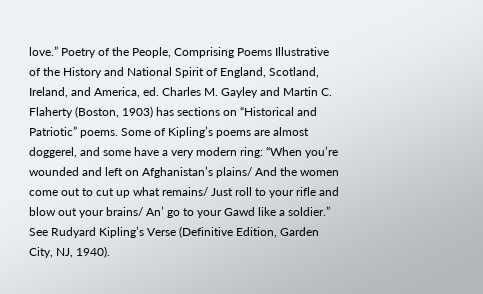love.” Poetry of the People, Comprising Poems Illustrative of the History and National Spirit of England, Scotland, Ireland, and America, ed. Charles M. Gayley and Martin C. Flaherty (Boston, 1903) has sections on “Historical and Patriotic” poems. Some of Kipling’s poems are almost doggerel, and some have a very modern ring: “When you’re wounded and left on Afghanistan’s plains/ And the women come out to cut up what remains/ Just roll to your rifle and blow out your brains/ An’ go to your Gawd like a soldier.” See Rudyard Kipling’s Verse (Definitive Edition, Garden City, NJ, 1940).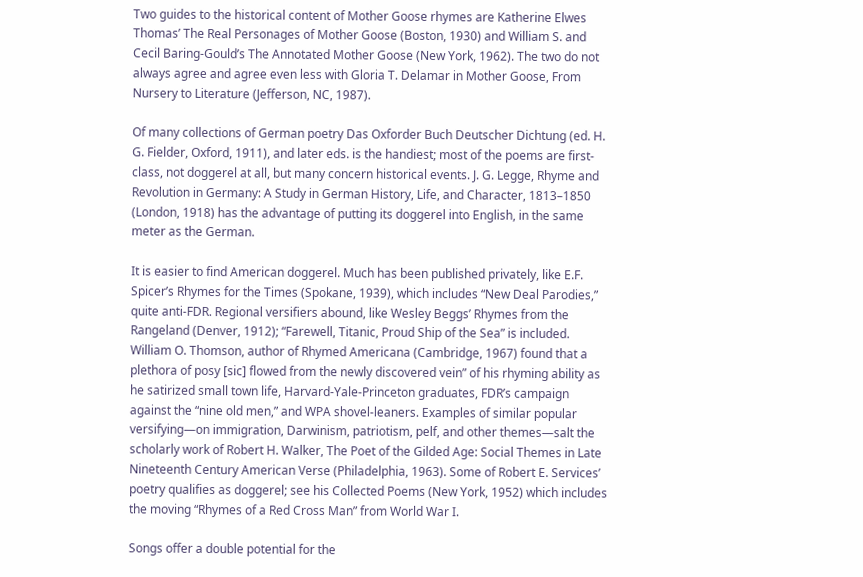Two guides to the historical content of Mother Goose rhymes are Katherine Elwes Thomas’ The Real Personages of Mother Goose (Boston, 1930) and William S. and Cecil Baring-Gould’s The Annotated Mother Goose (New York, 1962). The two do not always agree and agree even less with Gloria T. Delamar in Mother Goose, From Nursery to Literature (Jefferson, NC, 1987).

Of many collections of German poetry Das Oxforder Buch Deutscher Dichtung (ed. H. G. Fielder, Oxford, 1911), and later eds. is the handiest; most of the poems are first-class, not doggerel at all, but many concern historical events. J. G. Legge, Rhyme and Revolution in Germany: A Study in German History, Life, and Character, 1813–1850 (London, 1918) has the advantage of putting its doggerel into English, in the same meter as the German.

It is easier to find American doggerel. Much has been published privately, like E.F. Spicer’s Rhymes for the Times (Spokane, 1939), which includes “New Deal Parodies,” quite anti-FDR. Regional versifiers abound, like Wesley Beggs’ Rhymes from the Rangeland (Denver, 1912); “Farewell, Titanic, Proud Ship of the Sea” is included. William O. Thomson, author of Rhymed Americana (Cambridge, 1967) found that a plethora of posy [sic] flowed from the newly discovered vein” of his rhyming ability as he satirized small town life, Harvard-Yale-Princeton graduates, FDR’s campaign against the “nine old men,” and WPA shovel-leaners. Examples of similar popular versifying—on immigration, Darwinism, patriotism, pelf, and other themes—salt the scholarly work of Robert H. Walker, The Poet of the Gilded Age: Social Themes in Late Nineteenth Century American Verse (Philadelphia, 1963). Some of Robert E. Services’ poetry qualifies as doggerel; see his Collected Poems (New York, 1952) which includes the moving “Rhymes of a Red Cross Man” from World War I.

Songs offer a double potential for the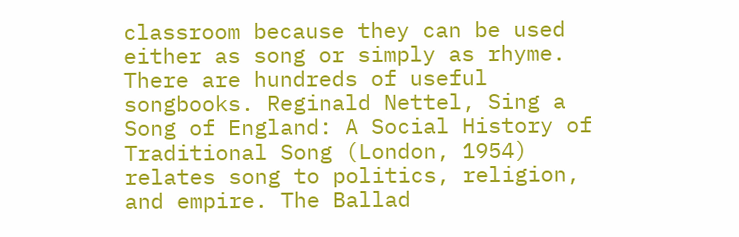classroom because they can be used either as song or simply as rhyme. There are hundreds of useful songbooks. Reginald Nettel, Sing a Song of England: A Social History of Traditional Song (London, 1954) relates song to politics, religion, and empire. The Ballad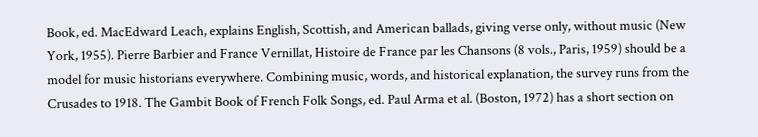Book, ed. MacEdward Leach, explains English, Scottish, and American ballads, giving verse only, without music (New York, 1955). Pierre Barbier and France Vernillat, Histoire de France par les Chansons (8 vols., Paris, 1959) should be a model for music historians everywhere. Combining music, words, and historical explanation, the survey runs from the Crusades to 1918. The Gambit Book of French Folk Songs, ed. Paul Arma et al. (Boston, 1972) has a short section on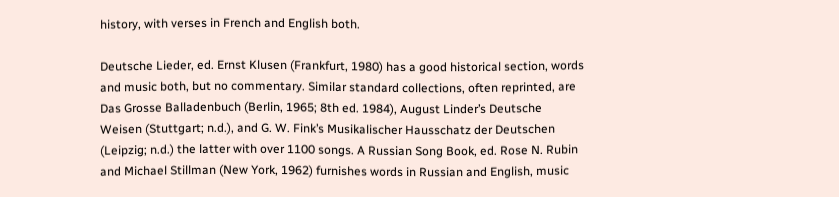history, with verses in French and English both.

Deutsche Lieder, ed. Ernst Klusen (Frankfurt, 1980) has a good historical section, words and music both, but no commentary. Similar standard collections, often reprinted, are Das Grosse Balladenbuch (Berlin, 1965; 8th ed. 1984), August Linder’s Deutsche Weisen (Stuttgart; n.d.), and G. W. Fink’s Musikalischer Hausschatz der Deutschen (Leipzig; n.d.) the latter with over 1100 songs. A Russian Song Book, ed. Rose N. Rubin and Michael Stillman (New York, 1962) furnishes words in Russian and English, music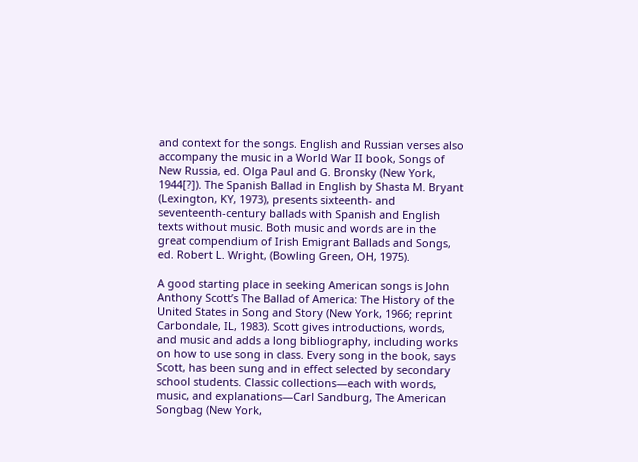and context for the songs. English and Russian verses also accompany the music in a World War II book, Songs of New Russia, ed. Olga Paul and G. Bronsky (New York, 1944[?]). The Spanish Ballad in English by Shasta M. Bryant (Lexington, KY, 1973), presents sixteenth- and seventeenth-century ballads with Spanish and English texts without music. Both music and words are in the great compendium of Irish Emigrant Ballads and Songs, ed. Robert L. Wright, (Bowling Green, OH, 1975).

A good starting place in seeking American songs is John Anthony Scott’s The Ballad of America: The History of the United States in Song and Story (New York, 1966; reprint Carbondale, IL, 1983). Scott gives introductions, words, and music and adds a long bibliography, including works on how to use song in class. Every song in the book, says Scott, has been sung and in effect selected by secondary school students. Classic collections—each with words, music, and explanations—Carl Sandburg, The American Songbag (New York,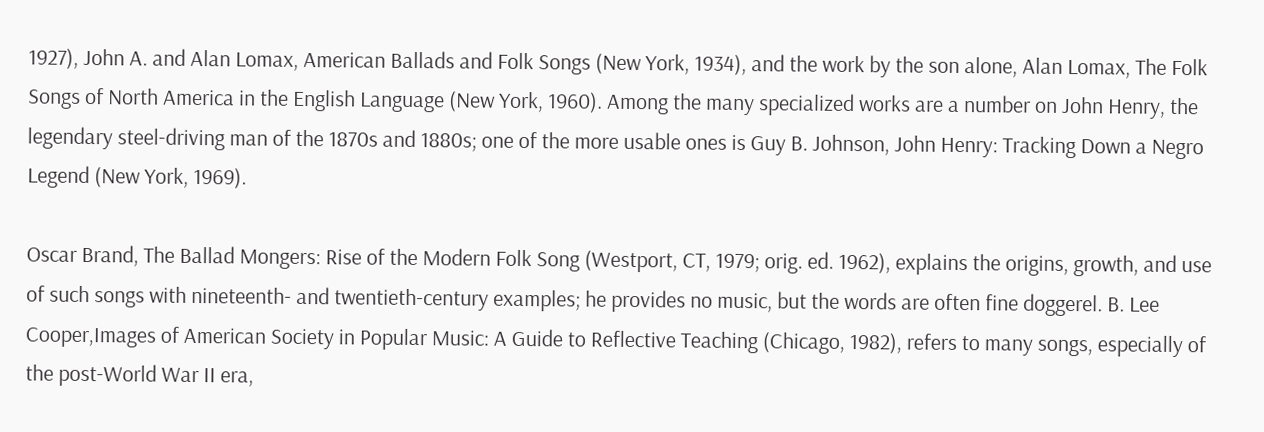1927), John A. and Alan Lomax, American Ballads and Folk Songs (New York, 1934), and the work by the son alone, Alan Lomax, The Folk Songs of North America in the English Language (New York, 1960). Among the many specialized works are a number on John Henry, the legendary steel-driving man of the 1870s and 1880s; one of the more usable ones is Guy B. Johnson, John Henry: Tracking Down a Negro Legend (New York, 1969).

Oscar Brand, The Ballad Mongers: Rise of the Modern Folk Song (Westport, CT, 1979; orig. ed. 1962), explains the origins, growth, and use of such songs with nineteenth- and twentieth-century examples; he provides no music, but the words are often fine doggerel. B. Lee Cooper,Images of American Society in Popular Music: A Guide to Reflective Teaching (Chicago, 1982), refers to many songs, especially of the post-World War II era,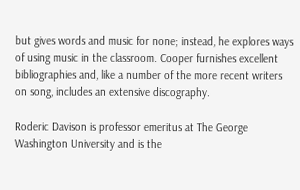but gives words and music for none; instead, he explores ways of using music in the classroom. Cooper furnishes excellent bibliographies and, like a number of the more recent writers on song, includes an extensive discography.

Roderic Davison is professor emeritus at The George Washington University and is the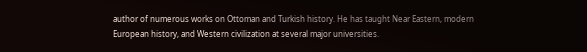author of numerous works on Ottoman and Turkish history. He has taught Near Eastern, modern European history, and Western civilization at several major universities.